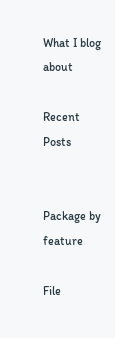What I blog about

Recent Posts


Package by feature

File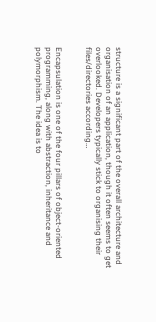structure is a significant part of the overall architecture and organisation of an application, though it often seems to get overlooked. Developers typically stick to organising their files/directories according…


Encapsulation is one of the four pillars of object-oriented programming, along with abstraction, inheritance and polymorphism. The idea is to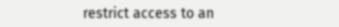restrict access to an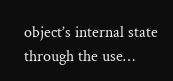object’s internal state through the use…